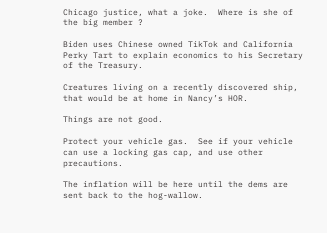Chicago justice, what a joke.  Where is she of the big member ?

Biden uses Chinese owned TikTok and California Perky Tart to explain economics to his Secretary of the Treasury.

Creatures living on a recently discovered ship, that would be at home in Nancy’s HOR.

Things are not good.

Protect your vehicle gas.  See if your vehicle can use a locking gas cap, and use other precautions.

The inflation will be here until the dems are sent back to the hog-wallow.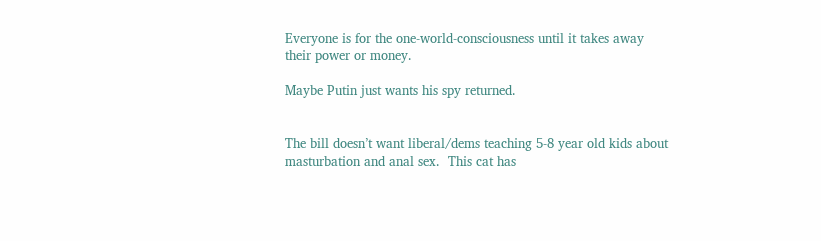Everyone is for the one-world-consciousness until it takes away their power or money.

Maybe Putin just wants his spy returned.


The bill doesn’t want liberal/dems teaching 5-8 year old kids about masturbation and anal sex.  This cat has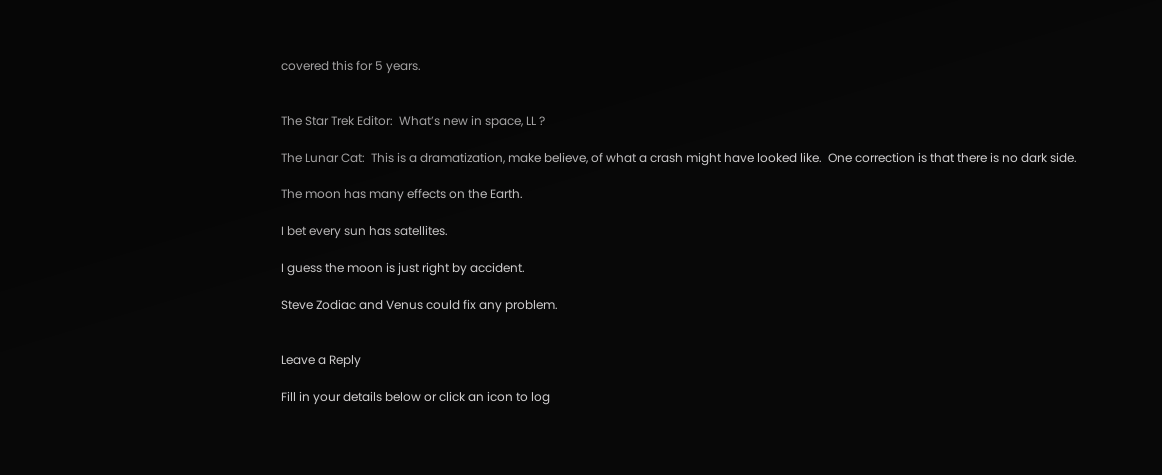covered this for 5 years.


The Star Trek Editor:  What’s new in space, LL ?

The Lunar Cat:  This is a dramatization, make believe, of what a crash might have looked like.  One correction is that there is no dark side.

The moon has many effects on the Earth.

I bet every sun has satellites.

I guess the moon is just right by accident.

Steve Zodiac and Venus could fix any problem.


Leave a Reply

Fill in your details below or click an icon to log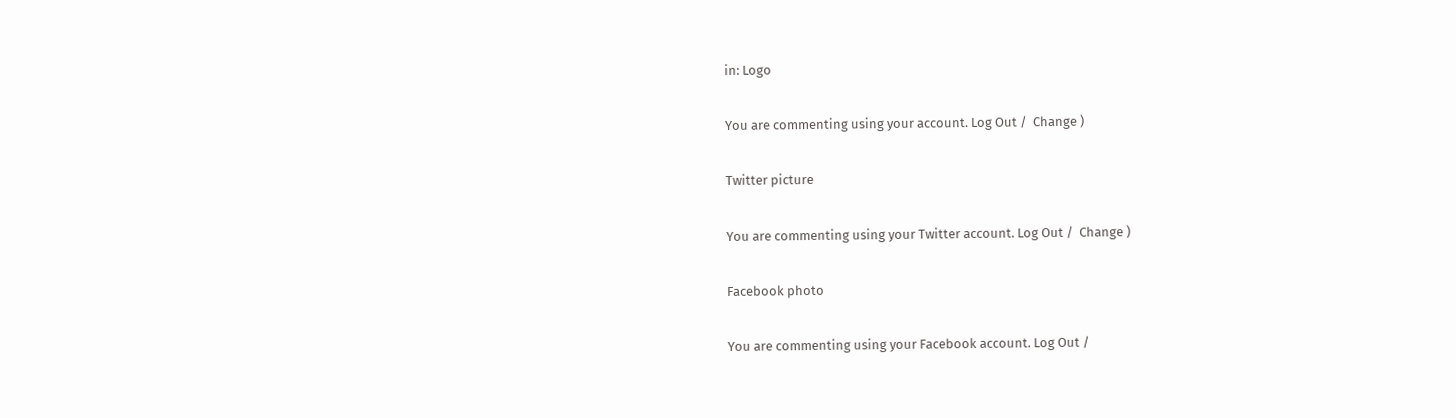in: Logo

You are commenting using your account. Log Out /  Change )

Twitter picture

You are commenting using your Twitter account. Log Out /  Change )

Facebook photo

You are commenting using your Facebook account. Log Out /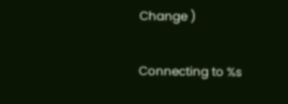Change )

Connecting to %s